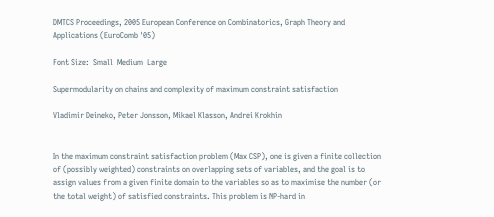DMTCS Proceedings, 2005 European Conference on Combinatorics, Graph Theory and Applications (EuroComb '05)

Font Size:  Small  Medium  Large

Supermodularity on chains and complexity of maximum constraint satisfaction

Vladimir Deineko, Peter Jonsson, Mikael Klasson, Andrei Krokhin


In the maximum constraint satisfaction problem (Max CSP), one is given a finite collection of (possibly weighted) constraints on overlapping sets of variables, and the goal is to assign values from a given finite domain to the variables so as to maximise the number (or the total weight) of satisfied constraints. This problem is NP-hard in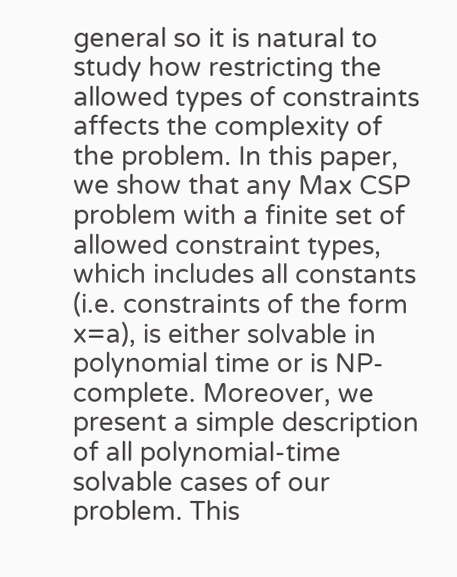general so it is natural to study how restricting the allowed types of constraints affects the complexity of the problem. In this paper, we show that any Max CSP problem with a finite set of allowed constraint types, which includes all constants (i.e. constraints of the form x=a), is either solvable in polynomial time or is NP-complete. Moreover, we present a simple description of all polynomial-time solvable cases of our problem. This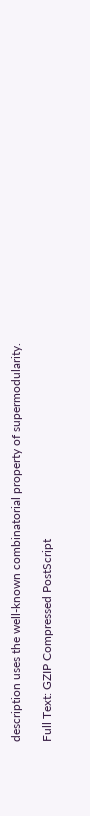description uses the well-known combinatorial property of supermodularity.

Full Text: GZIP Compressed PostScript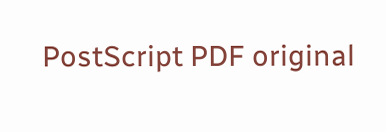PostScript PDF original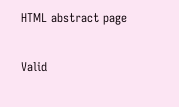HTML abstract page

Valid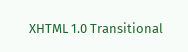XHTML 1.0 Transitional